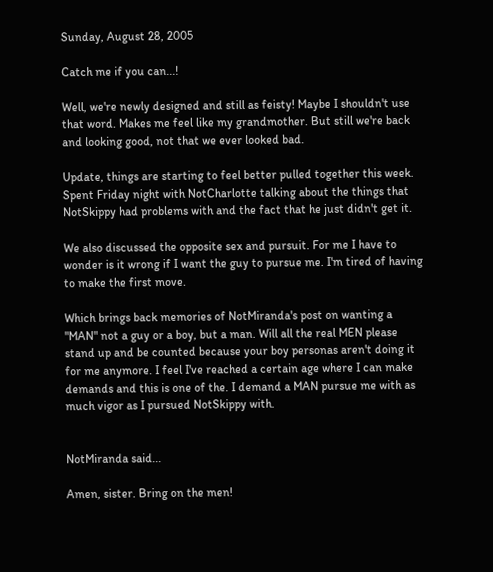Sunday, August 28, 2005

Catch me if you can...!

Well, we're newly designed and still as feisty! Maybe I shouldn't use that word. Makes me feel like my grandmother. But still we're back and looking good, not that we ever looked bad.

Update, things are starting to feel better pulled together this week. Spent Friday night with NotCharlotte talking about the things that NotSkippy had problems with and the fact that he just didn't get it.

We also discussed the opposite sex and pursuit. For me I have to wonder is it wrong if I want the guy to pursue me. I'm tired of having to make the first move.

Which brings back memories of NotMiranda's post on wanting a "MAN" not a guy or a boy, but a man. Will all the real MEN please stand up and be counted because your boy personas aren't doing it for me anymore. I feel I've reached a certain age where I can make demands and this is one of the. I demand a MAN pursue me with as much vigor as I pursued NotSkippy with.


NotMiranda said...

Amen, sister. Bring on the men!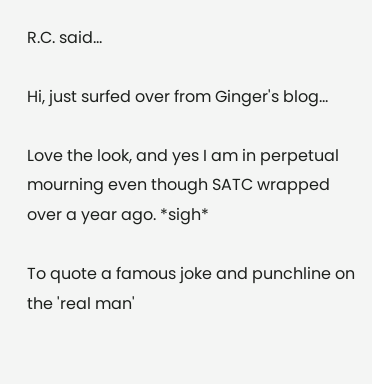R.C. said...

Hi, just surfed over from Ginger's blog...

Love the look, and yes I am in perpetual mourning even though SATC wrapped over a year ago. *sigh*

To quote a famous joke and punchline on the 'real man'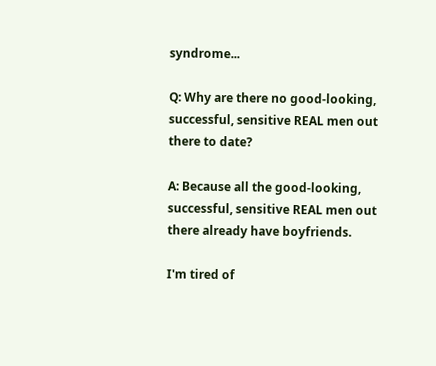syndrome...

Q: Why are there no good-looking, successful, sensitive REAL men out there to date?

A: Because all the good-looking, successful, sensitive REAL men out there already have boyfriends.

I'm tired of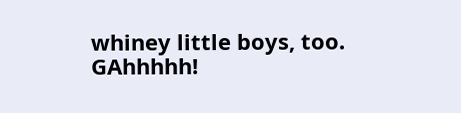whiney little boys, too. GAhhhhh!